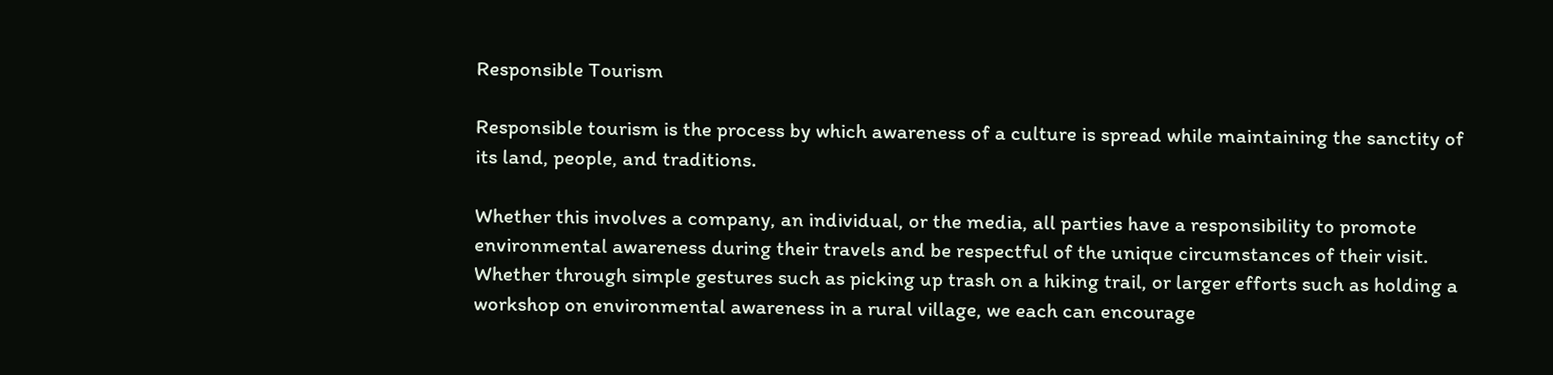Responsible Tourism

Responsible tourism is the process by which awareness of a culture is spread while maintaining the sanctity of its land, people, and traditions.

Whether this involves a company, an individual, or the media, all parties have a responsibility to promote environmental awareness during their travels and be respectful of the unique circumstances of their visit. Whether through simple gestures such as picking up trash on a hiking trail, or larger efforts such as holding a workshop on environmental awareness in a rural village, we each can encourage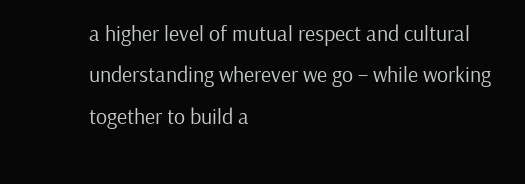a higher level of mutual respect and cultural understanding wherever we go – while working together to build a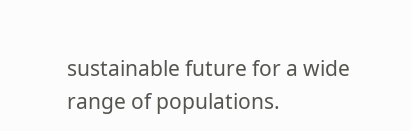sustainable future for a wide range of populations.